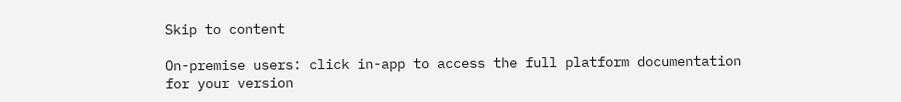Skip to content

On-premise users: click in-app to access the full platform documentation for your version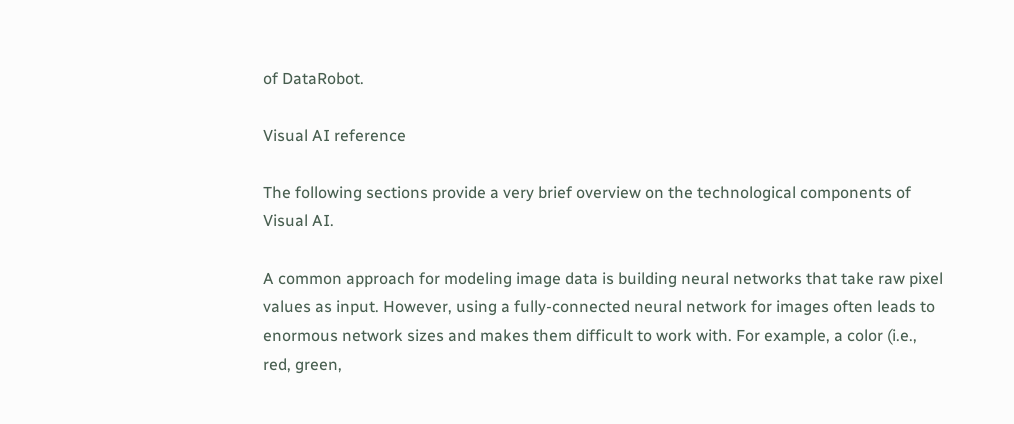of DataRobot.

Visual AI reference

The following sections provide a very brief overview on the technological components of Visual AI.

A common approach for modeling image data is building neural networks that take raw pixel values as input. However, using a fully-connected neural network for images often leads to enormous network sizes and makes them difficult to work with. For example, a color (i.e., red, green,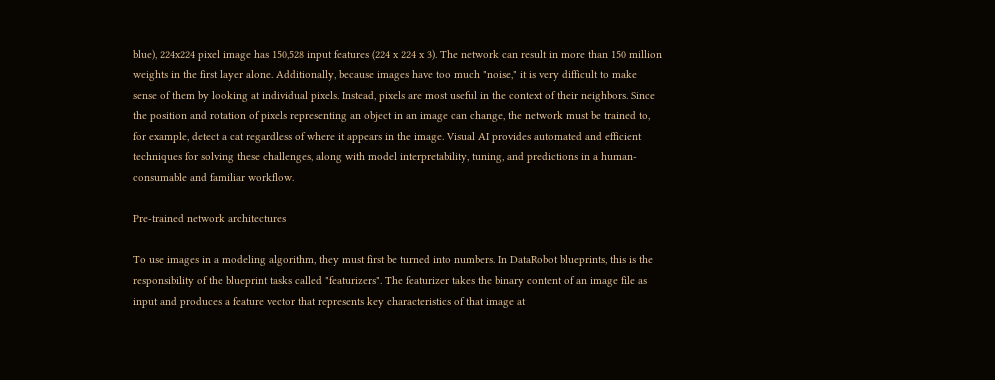blue), 224x224 pixel image has 150,528 input features (224 x 224 x 3). The network can result in more than 150 million weights in the first layer alone. Additionally, because images have too much "noise," it is very difficult to make sense of them by looking at individual pixels. Instead, pixels are most useful in the context of their neighbors. Since the position and rotation of pixels representing an object in an image can change, the network must be trained to, for example, detect a cat regardless of where it appears in the image. Visual AI provides automated and efficient techniques for solving these challenges, along with model interpretability, tuning, and predictions in a human-consumable and familiar workflow.

Pre-trained network architectures

To use images in a modeling algorithm, they must first be turned into numbers. In DataRobot blueprints, this is the responsibility of the blueprint tasks called "featurizers". The featurizer takes the binary content of an image file as input and produces a feature vector that represents key characteristics of that image at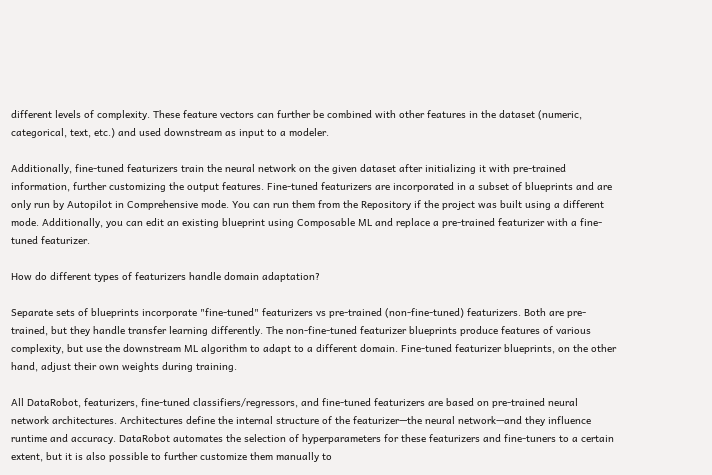different levels of complexity. These feature vectors can further be combined with other features in the dataset (numeric, categorical, text, etc.) and used downstream as input to a modeler.

Additionally, fine-tuned featurizers train the neural network on the given dataset after initializing it with pre-trained information, further customizing the output features. Fine-tuned featurizers are incorporated in a subset of blueprints and are only run by Autopilot in Comprehensive mode. You can run them from the Repository if the project was built using a different mode. Additionally, you can edit an existing blueprint using Composable ML and replace a pre-trained featurizer with a fine-tuned featurizer.

How do different types of featurizers handle domain adaptation?

Separate sets of blueprints incorporate "fine-tuned" featurizers vs pre-trained (non-fine-tuned) featurizers. Both are pre-trained, but they handle transfer learning differently. The non-fine-tuned featurizer blueprints produce features of various complexity, but use the downstream ML algorithm to adapt to a different domain. Fine-tuned featurizer blueprints, on the other hand, adjust their own weights during training.

All DataRobot, featurizers, fine-tuned classifiers/regressors, and fine-tuned featurizers are based on pre-trained neural network architectures. Architectures define the internal structure of the featurizer—the neural network—and they influence runtime and accuracy. DataRobot automates the selection of hyperparameters for these featurizers and fine-tuners to a certain extent, but it is also possible to further customize them manually to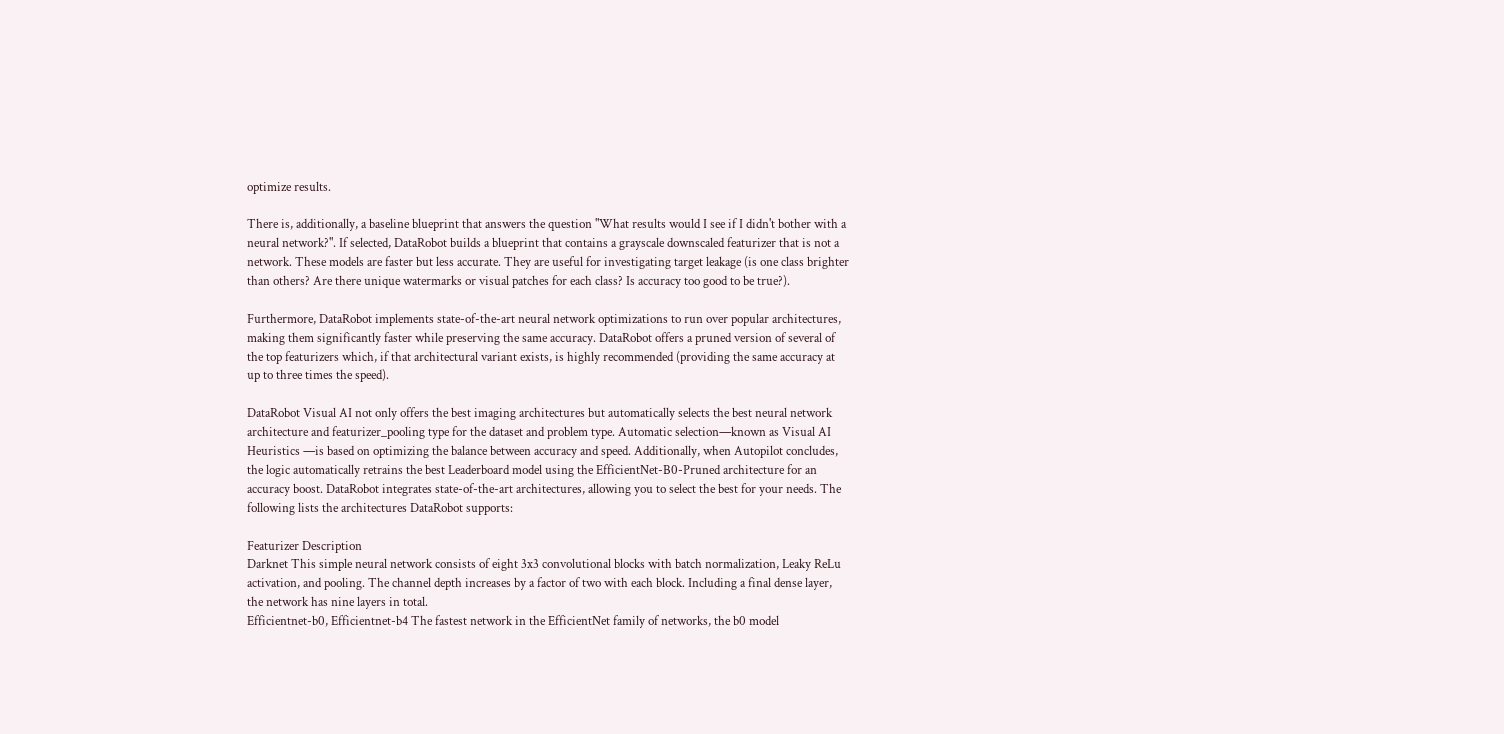optimize results.

There is, additionally, a baseline blueprint that answers the question "What results would I see if I didn't bother with a neural network?". If selected, DataRobot builds a blueprint that contains a grayscale downscaled featurizer that is not a network. These models are faster but less accurate. They are useful for investigating target leakage (is one class brighter than others? Are there unique watermarks or visual patches for each class? Is accuracy too good to be true?).

Furthermore, DataRobot implements state-of-the-art neural network optimizations to run over popular architectures, making them significantly faster while preserving the same accuracy. DataRobot offers a pruned version of several of the top featurizers which, if that architectural variant exists, is highly recommended (providing the same accuracy at up to three times the speed).

DataRobot Visual AI not only offers the best imaging architectures but automatically selects the best neural network architecture and featurizer_pooling type for the dataset and problem type. Automatic selection—known as Visual AI Heuristics —is based on optimizing the balance between accuracy and speed. Additionally, when Autopilot concludes, the logic automatically retrains the best Leaderboard model using the EfficientNet-B0-Pruned architecture for an accuracy boost. DataRobot integrates state-of-the-art architectures, allowing you to select the best for your needs. The following lists the architectures DataRobot supports:

Featurizer Description
Darknet This simple neural network consists of eight 3x3 convolutional blocks with batch normalization, Leaky ReLu activation, and pooling. The channel depth increases by a factor of two with each block. Including a final dense layer, the network has nine layers in total.
Efficientnet-b0, Efficientnet-b4 The fastest network in the EfficientNet family of networks, the b0 model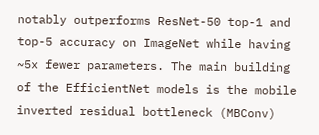notably outperforms ResNet-50 top-1 and top-5 accuracy on ImageNet while having ~5x fewer parameters. The main building of the EfficientNet models is the mobile inverted residual bottleneck (MBConv)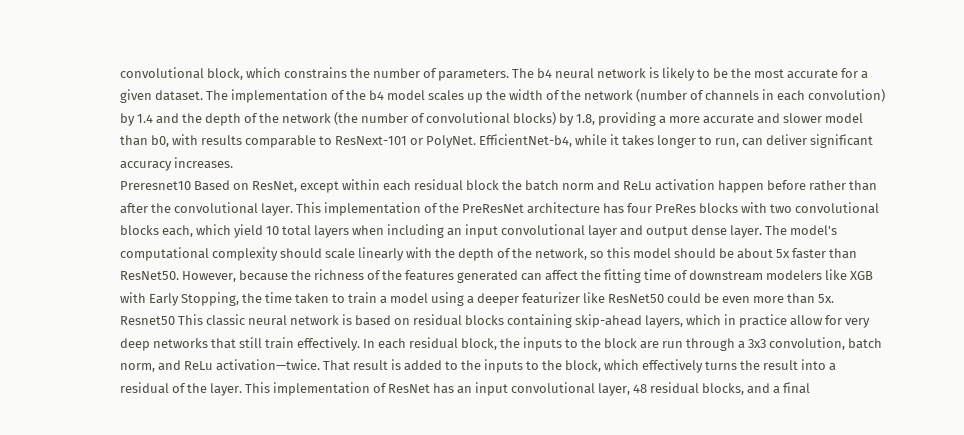convolutional block, which constrains the number of parameters. The b4 neural network is likely to be the most accurate for a given dataset. The implementation of the b4 model scales up the width of the network (number of channels in each convolution) by 1.4 and the depth of the network (the number of convolutional blocks) by 1.8, providing a more accurate and slower model than b0, with results comparable to ResNext-101 or PolyNet. EfficientNet-b4, while it takes longer to run, can deliver significant accuracy increases.
Preresnet10 Based on ResNet, except within each residual block the batch norm and ReLu activation happen before rather than after the convolutional layer. This implementation of the PreResNet architecture has four PreRes blocks with two convolutional blocks each, which yield 10 total layers when including an input convolutional layer and output dense layer. The model's computational complexity should scale linearly with the depth of the network, so this model should be about 5x faster than ResNet50. However, because the richness of the features generated can affect the fitting time of downstream modelers like XGB with Early Stopping, the time taken to train a model using a deeper featurizer like ResNet50 could be even more than 5x.
Resnet50 This classic neural network is based on residual blocks containing skip-ahead layers, which in practice allow for very deep networks that still train effectively. In each residual block, the inputs to the block are run through a 3x3 convolution, batch norm, and ReLu activation—twice. That result is added to the inputs to the block, which effectively turns the result into a residual of the layer. This implementation of ResNet has an input convolutional layer, 48 residual blocks, and a final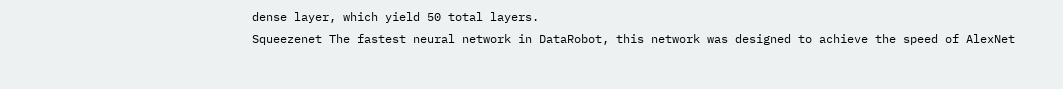dense layer, which yield 50 total layers.
Squeezenet The fastest neural network in DataRobot, this network was designed to achieve the speed of AlexNet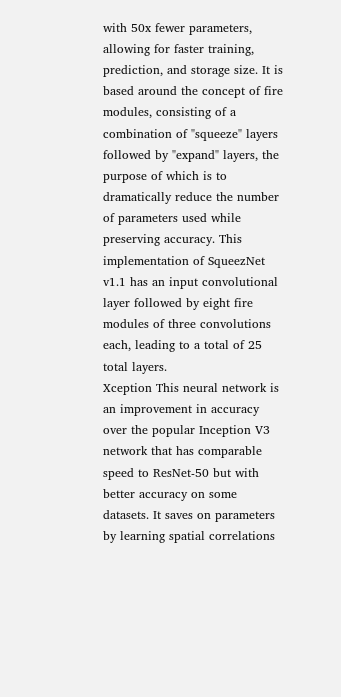with 50x fewer parameters, allowing for faster training, prediction, and storage size. It is based around the concept of fire modules, consisting of a combination of "squeeze" layers followed by "expand" layers, the purpose of which is to dramatically reduce the number of parameters used while preserving accuracy. This implementation of SqueezNet v1.1 has an input convolutional layer followed by eight fire modules of three convolutions each, leading to a total of 25 total layers.
Xception This neural network is an improvement in accuracy over the popular Inception V3 network that has comparable speed to ResNet-50 but with better accuracy on some datasets. It saves on parameters by learning spatial correlations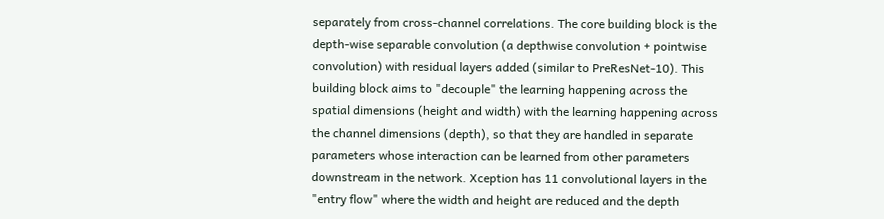separately from cross-channel correlations. The core building block is the depth-wise separable convolution (a depthwise convolution + pointwise convolution) with residual layers added (similar to PreResNet-10). This building block aims to "decouple" the learning happening across the spatial dimensions (height and width) with the learning happening across the channel dimensions (depth), so that they are handled in separate parameters whose interaction can be learned from other parameters downstream in the network. Xception has 11 convolutional layers in the "entry flow" where the width and height are reduced and the depth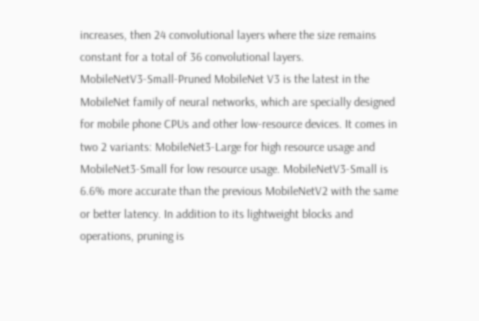increases, then 24 convolutional layers where the size remains constant for a total of 36 convolutional layers.
MobileNetV3-Small-Pruned MobileNet V3 is the latest in the MobileNet family of neural networks, which are specially designed for mobile phone CPUs and other low-resource devices. It comes in two 2 variants: MobileNet3-Large for high resource usage and MobileNet3-Small for low resource usage. MobileNetV3-Small is 6.6% more accurate than the previous MobileNetV2 with the same or better latency. In addition to its lightweight blocks and operations, pruning is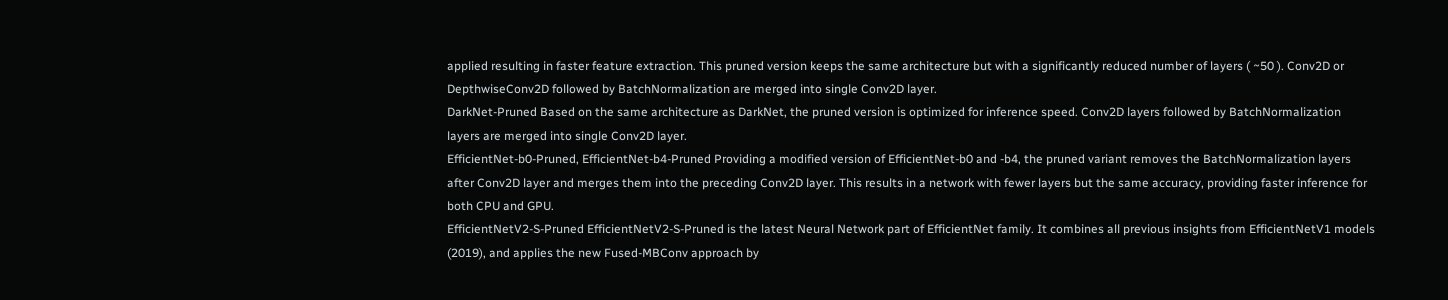applied resulting in faster feature extraction. This pruned version keeps the same architecture but with a significantly reduced number of layers ( ~50 ). Conv2D or DepthwiseConv2D followed by BatchNormalization are merged into single Conv2D layer.
DarkNet-Pruned Based on the same architecture as DarkNet, the pruned version is optimized for inference speed. Conv2D layers followed by BatchNormalization layers are merged into single Conv2D layer.
EfficientNet-b0-Pruned, EfficientNet-b4-Pruned Providing a modified version of EfficientNet-b0 and -b4, the pruned variant removes the BatchNormalization layers after Conv2D layer and merges them into the preceding Conv2D layer. This results in a network with fewer layers but the same accuracy, providing faster inference for both CPU and GPU.
EfficientNetV2-S-Pruned EfficientNetV2-S-Pruned is the latest Neural Network part of EfficientNet family. It combines all previous insights from EfficientNetV1 models (2019), and applies the new Fused-MBConv approach by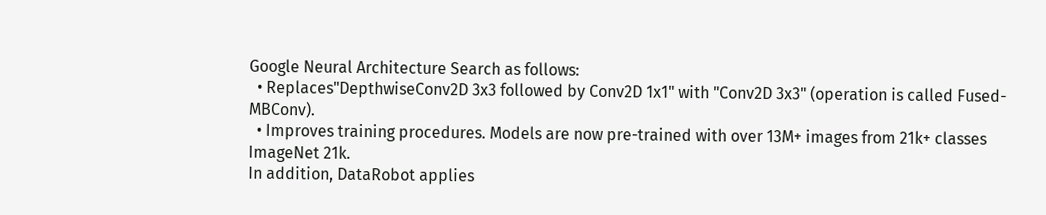Google Neural Architecture Search as follows:
  • Replaces"DepthwiseConv2D 3x3 followed by Conv2D 1x1" with "Conv2D 3x3" (operation is called Fused-MBConv).
  • Improves training procedures. Models are now pre-trained with over 13M+ images from 21k+ classes ImageNet 21k.
In addition, DataRobot applies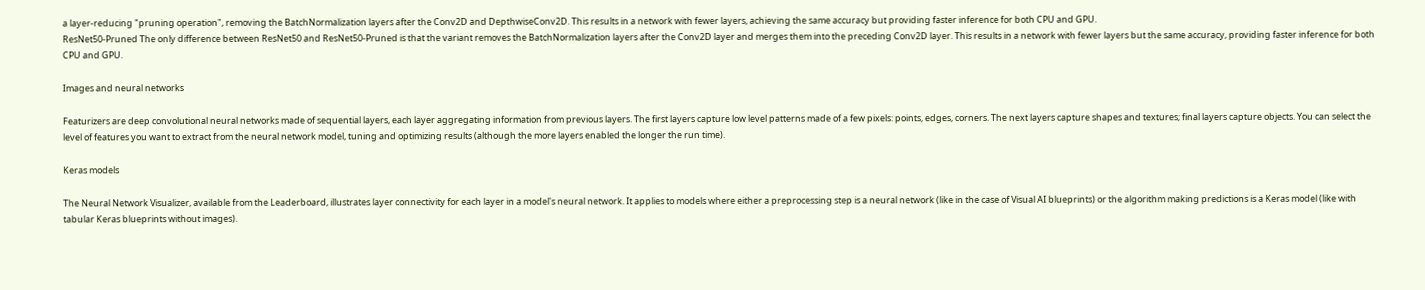a layer-reducing "pruning operation", removing the BatchNormalization layers after the Conv2D and DepthwiseConv2D. This results in a network with fewer layers, achieving the same accuracy but providing faster inference for both CPU and GPU.
ResNet50-Pruned The only difference between ResNet50 and ResNet50-Pruned is that the variant removes the BatchNormalization layers after the Conv2D layer and merges them into the preceding Conv2D layer. This results in a network with fewer layers but the same accuracy, providing faster inference for both CPU and GPU.

Images and neural networks

Featurizers are deep convolutional neural networks made of sequential layers, each layer aggregating information from previous layers. The first layers capture low level patterns made of a few pixels: points, edges, corners. The next layers capture shapes and textures; final layers capture objects. You can select the level of features you want to extract from the neural network model, tuning and optimizing results (although the more layers enabled the longer the run time).

Keras models

The Neural Network Visualizer, available from the Leaderboard, illustrates layer connectivity for each layer in a model's neural network. It applies to models where either a preprocessing step is a neural network (like in the case of Visual AI blueprints) or the algorithm making predictions is a Keras model (like with tabular Keras blueprints without images).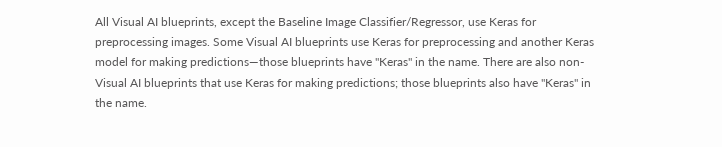All Visual AI blueprints, except the Baseline Image Classifier/Regressor, use Keras for preprocessing images. Some Visual AI blueprints use Keras for preprocessing and another Keras model for making predictions—those blueprints have "Keras" in the name. There are also non-Visual AI blueprints that use Keras for making predictions; those blueprints also have "Keras" in the name.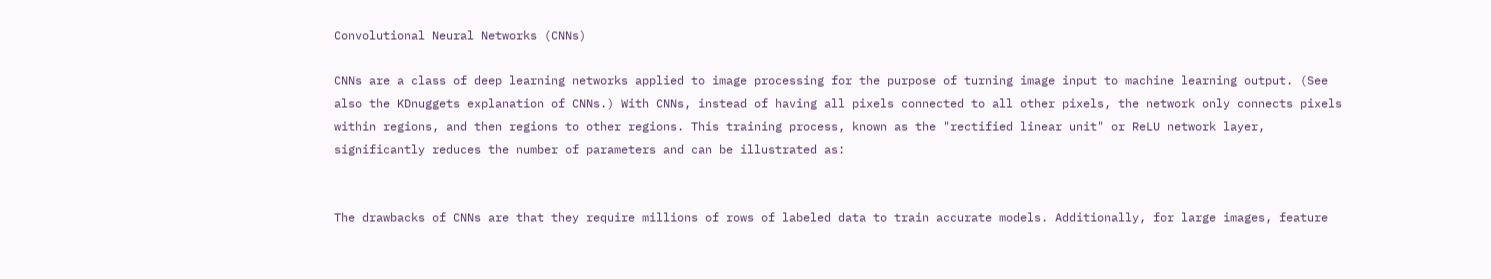Convolutional Neural Networks (CNNs)

CNNs are a class of deep learning networks applied to image processing for the purpose of turning image input to machine learning output. (See also the KDnuggets explanation of CNNs.) With CNNs, instead of having all pixels connected to all other pixels, the network only connects pixels within regions, and then regions to other regions. This training process, known as the "rectified linear unit" or ReLU network layer, significantly reduces the number of parameters and can be illustrated as:


The drawbacks of CNNs are that they require millions of rows of labeled data to train accurate models. Additionally, for large images, feature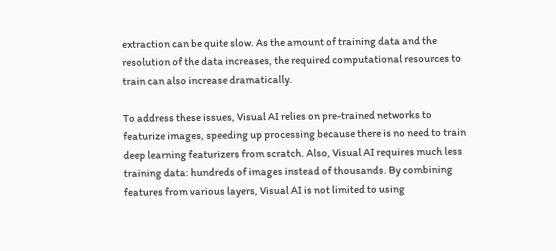extraction can be quite slow. As the amount of training data and the resolution of the data increases, the required computational resources to train can also increase dramatically.

To address these issues, Visual AI relies on pre-trained networks to featurize images, speeding up processing because there is no need to train deep learning featurizers from scratch. Also, Visual AI requires much less training data: hundreds of images instead of thousands. By combining features from various layers, Visual AI is not limited to using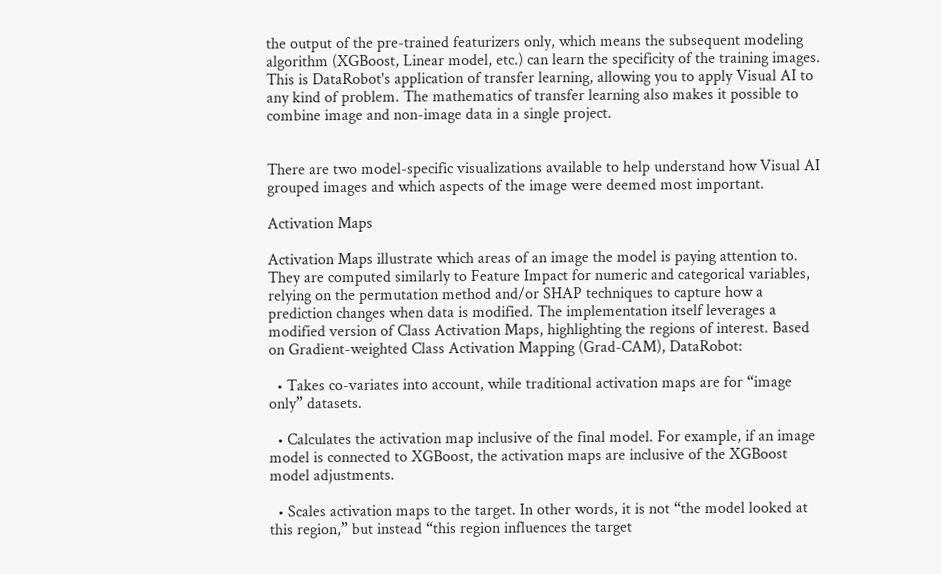the output of the pre-trained featurizers only, which means the subsequent modeling algorithm (XGBoost, Linear model, etc.) can learn the specificity of the training images. This is DataRobot's application of transfer learning, allowing you to apply Visual AI to any kind of problem. The mathematics of transfer learning also makes it possible to combine image and non-image data in a single project.


There are two model-specific visualizations available to help understand how Visual AI grouped images and which aspects of the image were deemed most important.

Activation Maps

Activation Maps illustrate which areas of an image the model is paying attention to. They are computed similarly to Feature Impact for numeric and categorical variables, relying on the permutation method and/or SHAP techniques to capture how a prediction changes when data is modified. The implementation itself leverages a modified version of Class Activation Maps, highlighting the regions of interest. Based on Gradient-weighted Class Activation Mapping (Grad-CAM), DataRobot:

  • Takes co-variates into account, while traditional activation maps are for “image only” datasets.

  • Calculates the activation map inclusive of the final model. For example, if an image model is connected to XGBoost, the activation maps are inclusive of the XGBoost model adjustments.

  • Scales activation maps to the target. In other words, it is not “the model looked at this region,” but instead “this region influences the target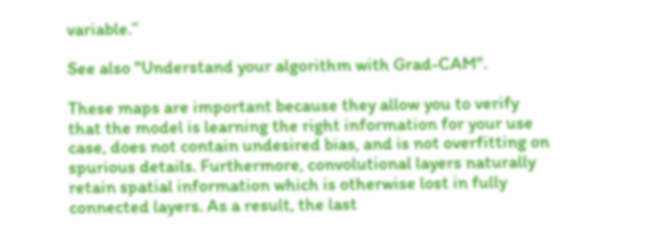variable.”

See also "Understand your algorithm with Grad-CAM".

These maps are important because they allow you to verify that the model is learning the right information for your use case, does not contain undesired bias, and is not overfitting on spurious details. Furthermore, convolutional layers naturally retain spatial information which is otherwise lost in fully connected layers. As a result, the last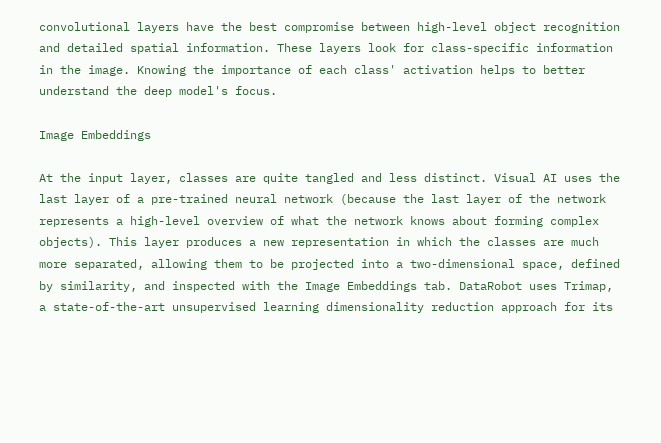convolutional layers have the best compromise between high-level object recognition and detailed spatial information. These layers look for class-specific information in the image. Knowing the importance of each class' activation helps to better understand the deep model's focus.

Image Embeddings

At the input layer, classes are quite tangled and less distinct. Visual AI uses the last layer of a pre-trained neural network (because the last layer of the network represents a high-level overview of what the network knows about forming complex objects). This layer produces a new representation in which the classes are much more separated, allowing them to be projected into a two-dimensional space, defined by similarity, and inspected with the Image Embeddings tab. DataRobot uses Trimap, a state-of-the-art unsupervised learning dimensionality reduction approach for its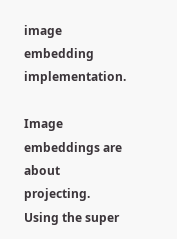image embedding implementation.

Image embeddings are about projecting. Using the super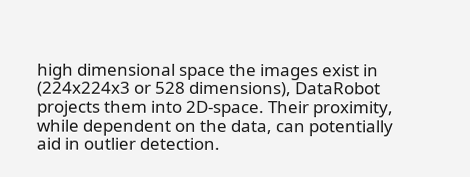high dimensional space the images exist in (224x224x3 or 528 dimensions), DataRobot projects them into 2D-space. Their proximity, while dependent on the data, can potentially aid in outlier detection.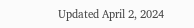Updated April 2, 2024